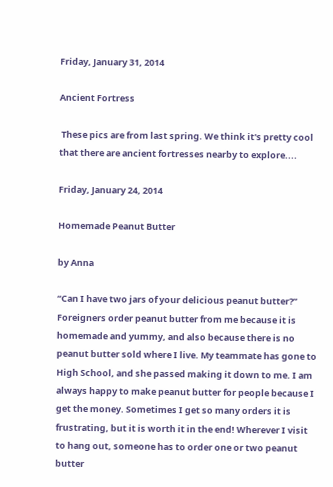Friday, January 31, 2014

Ancient Fortress

 These pics are from last spring. We think it's pretty cool that there are ancient fortresses nearby to explore....

Friday, January 24, 2014

Homemade Peanut Butter

by Anna

“Can I have two jars of your delicious peanut butter?” Foreigners order peanut butter from me because it is homemade and yummy, and also because there is no peanut butter sold where I live. My teammate has gone to High School, and she passed making it down to me. I am always happy to make peanut butter for people because I get the money. Sometimes I get so many orders it is frustrating, but it is worth it in the end! Wherever I visit to hang out, someone has to order one or two peanut butter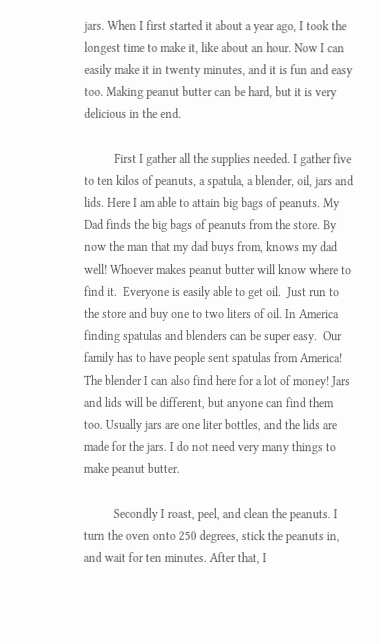jars. When I first started it about a year ago, I took the longest time to make it, like about an hour. Now I can easily make it in twenty minutes, and it is fun and easy too. Making peanut butter can be hard, but it is very delicious in the end.

          First I gather all the supplies needed. I gather five to ten kilos of peanuts, a spatula, a blender, oil, jars and lids. Here I am able to attain big bags of peanuts. My Dad finds the big bags of peanuts from the store. By now the man that my dad buys from, knows my dad well! Whoever makes peanut butter will know where to find it.  Everyone is easily able to get oil.  Just run to the store and buy one to two liters of oil. In America finding spatulas and blenders can be super easy.  Our family has to have people sent spatulas from America! The blender I can also find here for a lot of money! Jars and lids will be different, but anyone can find them too. Usually jars are one liter bottles, and the lids are made for the jars. I do not need very many things to make peanut butter.

          Secondly I roast, peel, and clean the peanuts. I turn the oven onto 250 degrees, stick the peanuts in, and wait for ten minutes. After that, I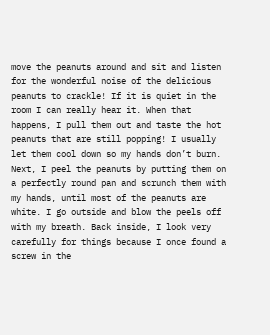move the peanuts around and sit and listen for the wonderful noise of the delicious peanuts to crackle! If it is quiet in the room I can really hear it. When that happens, I pull them out and taste the hot peanuts that are still popping! I usually let them cool down so my hands don’t burn. Next, I peel the peanuts by putting them on a perfectly round pan and scrunch them with my hands, until most of the peanuts are white. I go outside and blow the peels off with my breath. Back inside, I look very carefully for things because I once found a screw in the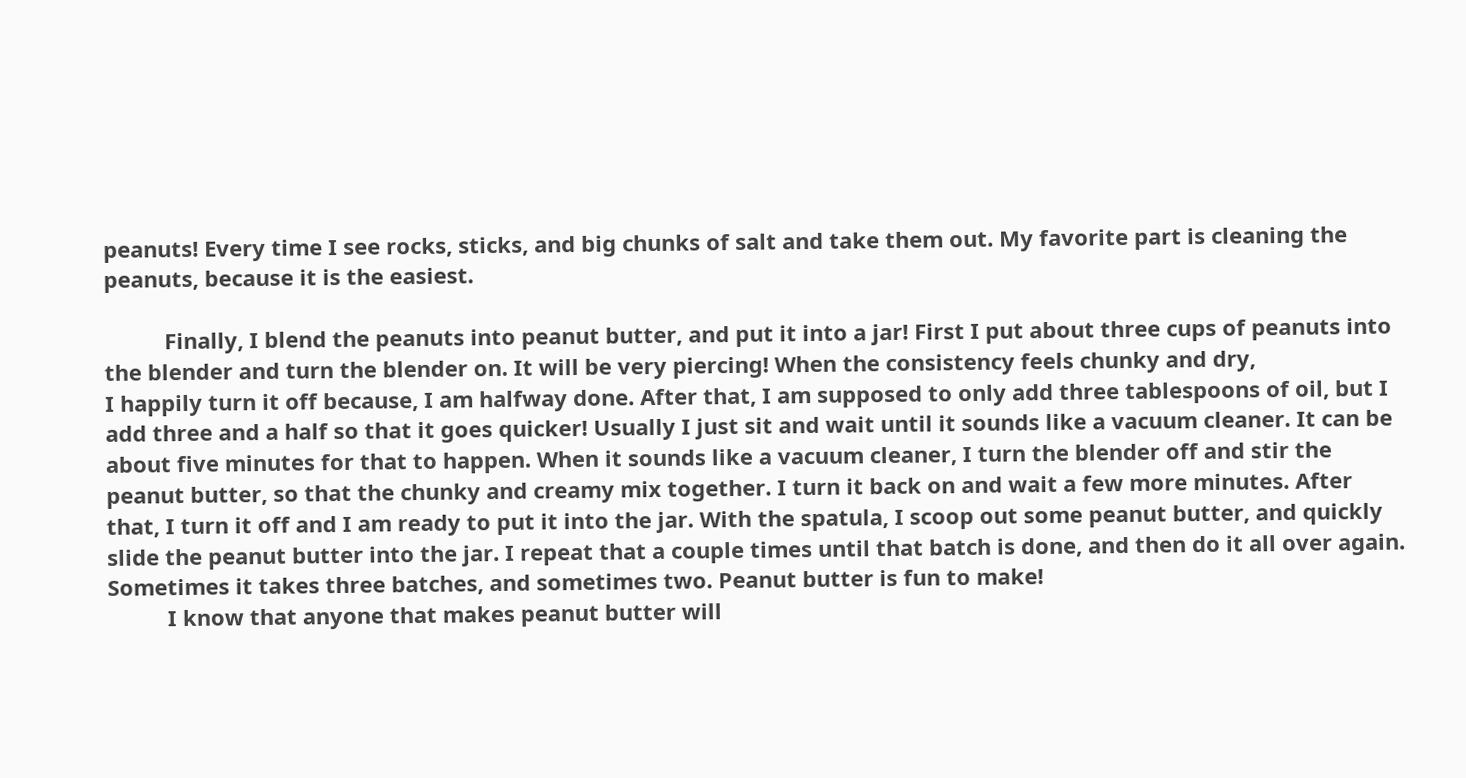peanuts! Every time I see rocks, sticks, and big chunks of salt and take them out. My favorite part is cleaning the peanuts, because it is the easiest.

          Finally, I blend the peanuts into peanut butter, and put it into a jar! First I put about three cups of peanuts into the blender and turn the blender on. It will be very piercing! When the consistency feels chunky and dry,
I happily turn it off because, I am halfway done. After that, I am supposed to only add three tablespoons of oil, but I add three and a half so that it goes quicker! Usually I just sit and wait until it sounds like a vacuum cleaner. It can be about five minutes for that to happen. When it sounds like a vacuum cleaner, I turn the blender off and stir the peanut butter, so that the chunky and creamy mix together. I turn it back on and wait a few more minutes. After that, I turn it off and I am ready to put it into the jar. With the spatula, I scoop out some peanut butter, and quickly slide the peanut butter into the jar. I repeat that a couple times until that batch is done, and then do it all over again. Sometimes it takes three batches, and sometimes two. Peanut butter is fun to make!
          I know that anyone that makes peanut butter will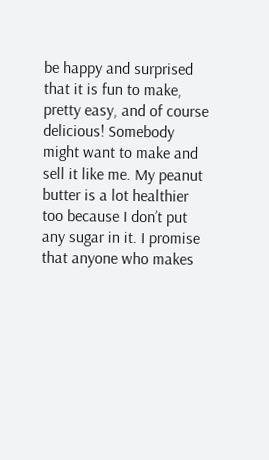be happy and surprised that it is fun to make, pretty easy, and of course delicious! Somebody might want to make and sell it like me. My peanut butter is a lot healthier too because I don’t put any sugar in it. I promise that anyone who makes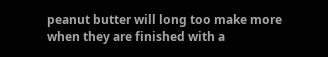peanut butter will long too make more when they are finished with a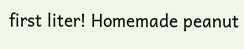first liter! Homemade peanut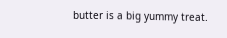butter is a big yummy treat.